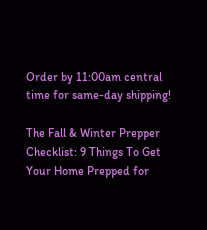Order by 11:00am central time for same-day shipping!

The Fall & Winter Prepper Checklist: 9 Things To Get Your Home Prepped for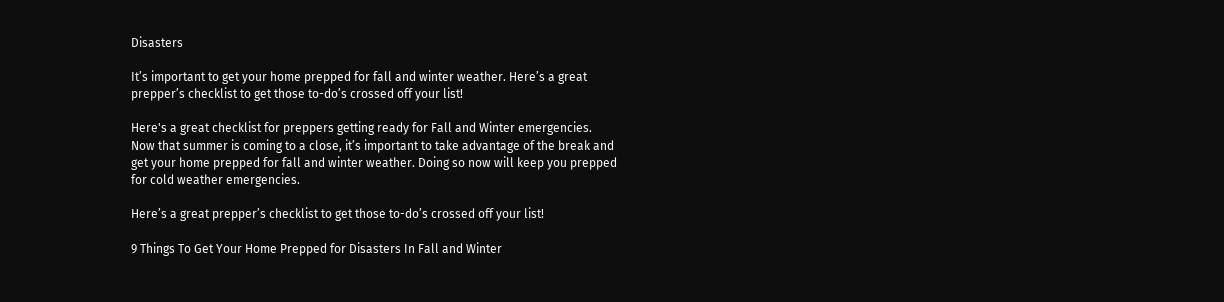Disasters

It’s important to get your home prepped for fall and winter weather. Here’s a great prepper’s checklist to get those to-do’s crossed off your list!

Here's a great checklist for preppers getting ready for Fall and Winter emergencies.
Now that summer is coming to a close, it’s important to take advantage of the break and get your home prepped for fall and winter weather. Doing so now will keep you prepped for cold weather emergencies.

Here’s a great prepper’s checklist to get those to-do’s crossed off your list!

9 Things To Get Your Home Prepped for Disasters In Fall and Winter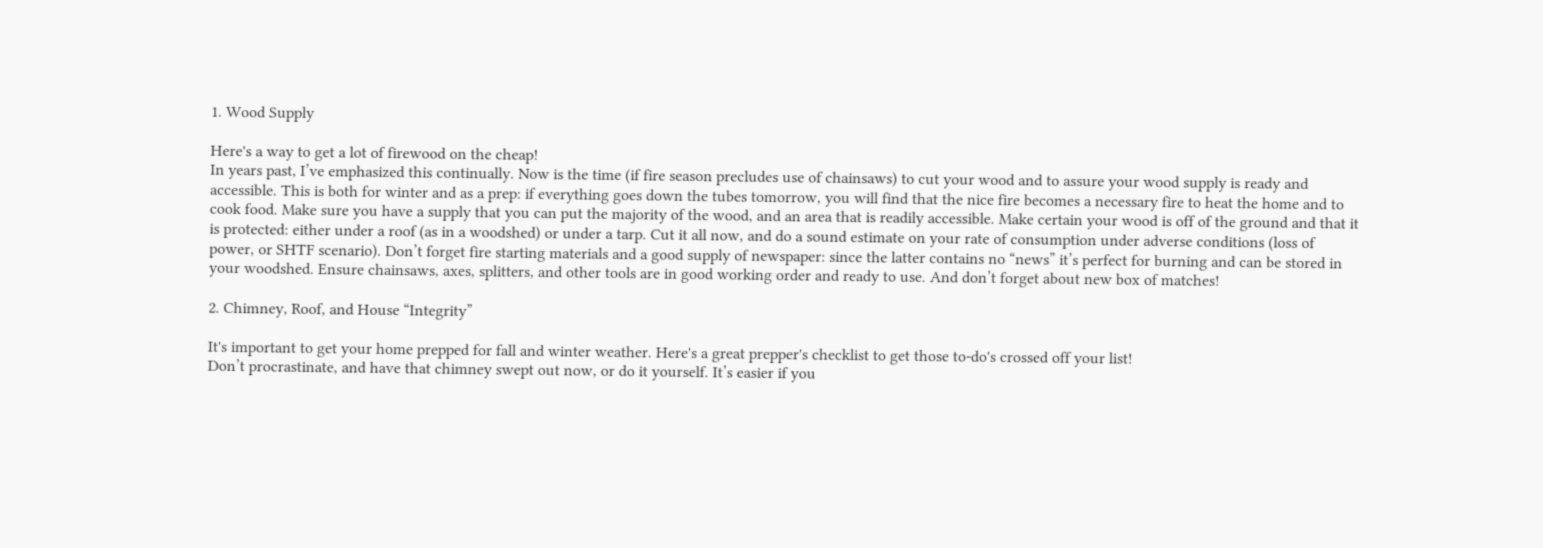1. Wood Supply

Here's a way to get a lot of firewood on the cheap!
In years past, I’ve emphasized this continually. Now is the time (if fire season precludes use of chainsaws) to cut your wood and to assure your wood supply is ready and accessible. This is both for winter and as a prep: if everything goes down the tubes tomorrow, you will find that the nice fire becomes a necessary fire to heat the home and to cook food. Make sure you have a supply that you can put the majority of the wood, and an area that is readily accessible. Make certain your wood is off of the ground and that it is protected: either under a roof (as in a woodshed) or under a tarp. Cut it all now, and do a sound estimate on your rate of consumption under adverse conditions (loss of power, or SHTF scenario). Don’t forget fire starting materials and a good supply of newspaper: since the latter contains no “news” it’s perfect for burning and can be stored in your woodshed. Ensure chainsaws, axes, splitters, and other tools are in good working order and ready to use. And don’t forget about new box of matches!

2. Chimney, Roof, and House “Integrity”

It's important to get your home prepped for fall and winter weather. Here's a great prepper's checklist to get those to-do's crossed off your list!
Don’t procrastinate, and have that chimney swept out now, or do it yourself. It’s easier if you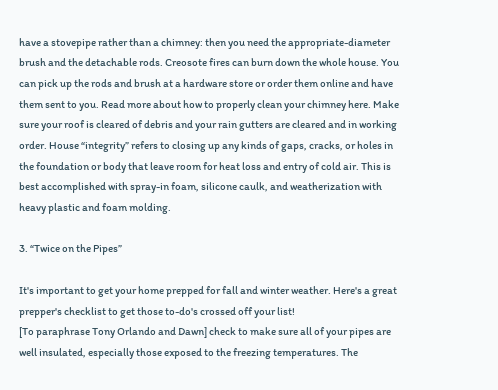have a stovepipe rather than a chimney: then you need the appropriate-diameter brush and the detachable rods. Creosote fires can burn down the whole house. You can pick up the rods and brush at a hardware store or order them online and have them sent to you. Read more about how to properly clean your chimney here. Make sure your roof is cleared of debris and your rain gutters are cleared and in working order. House “integrity” refers to closing up any kinds of gaps, cracks, or holes in the foundation or body that leave room for heat loss and entry of cold air. This is best accomplished with spray-in foam, silicone caulk, and weatherization with heavy plastic and foam molding.

3. “Twice on the Pipes”

It's important to get your home prepped for fall and winter weather. Here's a great prepper's checklist to get those to-do's crossed off your list!
[To paraphrase Tony Orlando and Dawn] check to make sure all of your pipes are well insulated, especially those exposed to the freezing temperatures. The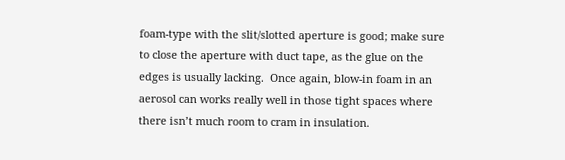foam-type with the slit/slotted aperture is good; make sure to close the aperture with duct tape, as the glue on the edges is usually lacking.  Once again, blow-in foam in an aerosol can works really well in those tight spaces where there isn’t much room to cram in insulation.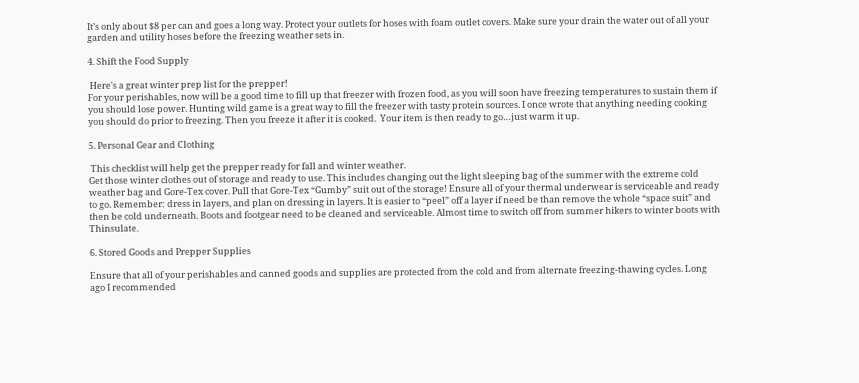It’s only about $8 per can and goes a long way. Protect your outlets for hoses with foam outlet covers. Make sure your drain the water out of all your garden and utility hoses before the freezing weather sets in.

4. Shift the Food Supply

 Here's a great winter prep list for the prepper!
For your perishables, now will be a good time to fill up that freezer with frozen food, as you will soon have freezing temperatures to sustain them if you should lose power. Hunting wild game is a great way to fill the freezer with tasty protein sources. I once wrote that anything needing cooking you should do prior to freezing. Then you freeze it after it is cooked.  Your item is then ready to go…just warm it up.

5. Personal Gear and Clothing

 This checklist will help get the prepper ready for fall and winter weather.
Get those winter clothes out of storage and ready to use. This includes changing out the light sleeping bag of the summer with the extreme cold weather bag and Gore-Tex cover. Pull that Gore-Tex “Gumby” suit out of the storage! Ensure all of your thermal underwear is serviceable and ready to go. Remember: dress in layers, and plan on dressing in layers. It is easier to “peel” off a layer if need be than remove the whole “space suit” and then be cold underneath. Boots and footgear need to be cleaned and serviceable. Almost time to switch off from summer hikers to winter boots with Thinsulate.

6. Stored Goods and Prepper Supplies

Ensure that all of your perishables and canned goods and supplies are protected from the cold and from alternate freezing-thawing cycles. Long ago I recommended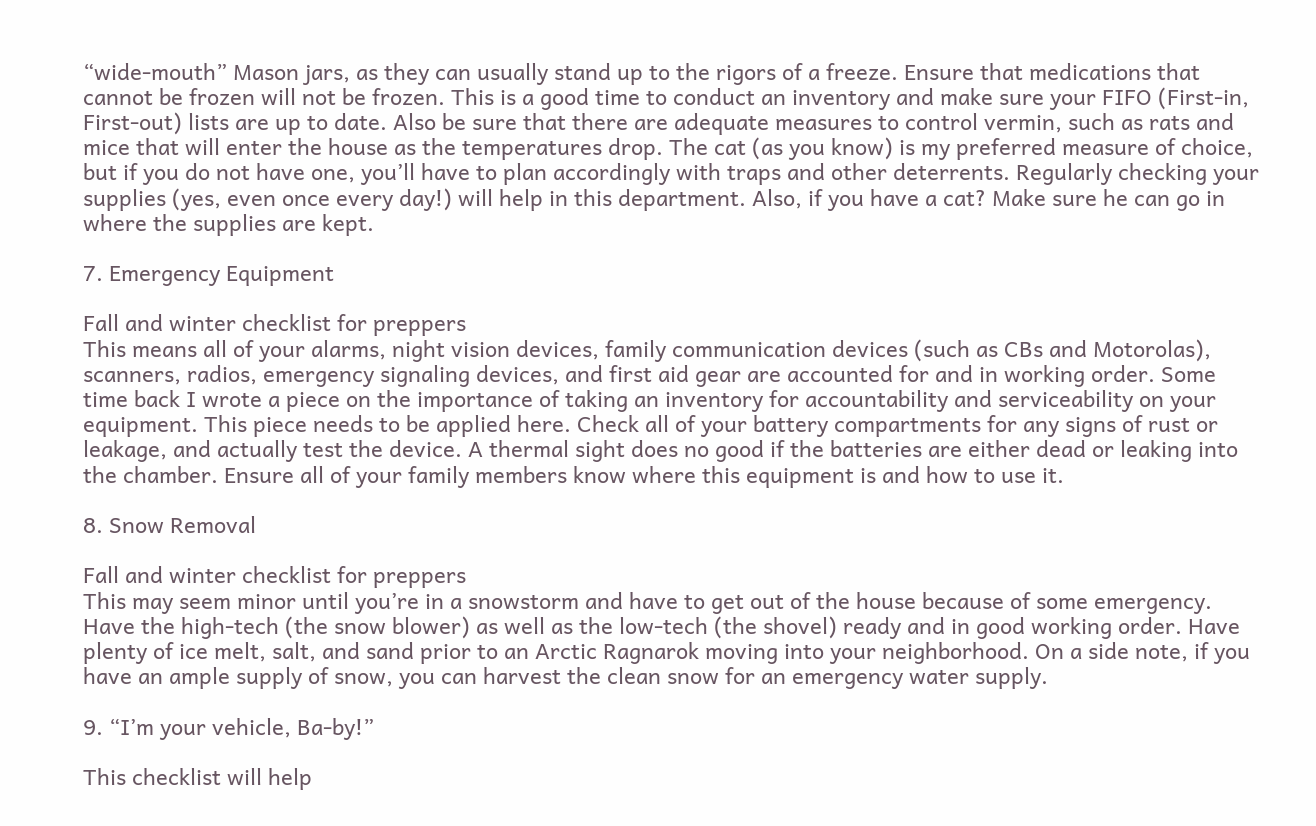“wide-mouth” Mason jars, as they can usually stand up to the rigors of a freeze. Ensure that medications that cannot be frozen will not be frozen. This is a good time to conduct an inventory and make sure your FIFO (First-in, First-out) lists are up to date. Also be sure that there are adequate measures to control vermin, such as rats and mice that will enter the house as the temperatures drop. The cat (as you know) is my preferred measure of choice, but if you do not have one, you’ll have to plan accordingly with traps and other deterrents. Regularly checking your supplies (yes, even once every day!) will help in this department. Also, if you have a cat? Make sure he can go in where the supplies are kept.

7. Emergency Equipment

Fall and winter checklist for preppers
This means all of your alarms, night vision devices, family communication devices (such as CBs and Motorolas), scanners, radios, emergency signaling devices, and first aid gear are accounted for and in working order. Some time back I wrote a piece on the importance of taking an inventory for accountability and serviceability on your equipment. This piece needs to be applied here. Check all of your battery compartments for any signs of rust or leakage, and actually test the device. A thermal sight does no good if the batteries are either dead or leaking into the chamber. Ensure all of your family members know where this equipment is and how to use it.

8. Snow Removal

Fall and winter checklist for preppers
This may seem minor until you’re in a snowstorm and have to get out of the house because of some emergency. Have the high-tech (the snow blower) as well as the low-tech (the shovel) ready and in good working order. Have plenty of ice melt, salt, and sand prior to an Arctic Ragnarok moving into your neighborhood. On a side note, if you have an ample supply of snow, you can harvest the clean snow for an emergency water supply.

9. “I’m your vehicle, Ba-by!”

This checklist will help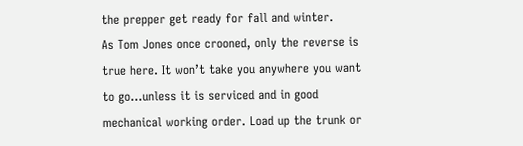the prepper get ready for fall and winter.
As Tom Jones once crooned, only the reverse is true here. It won’t take you anywhere you want to go…unless it is serviced and in good mechanical working order. Load up the trunk or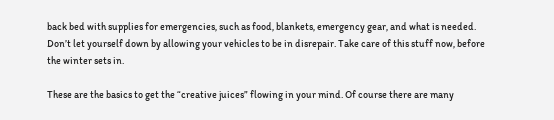back bed with supplies for emergencies, such as food, blankets, emergency gear, and what is needed. Don’t let yourself down by allowing your vehicles to be in disrepair. Take care of this stuff now, before the winter sets in.

These are the basics to get the “creative juices” flowing in your mind. Of course there are many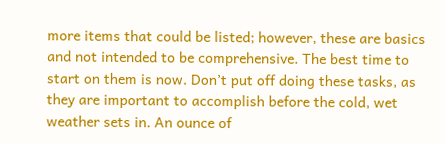more items that could be listed; however, these are basics and not intended to be comprehensive. The best time to start on them is now. Don’t put off doing these tasks, as they are important to accomplish before the cold, wet weather sets in. An ounce of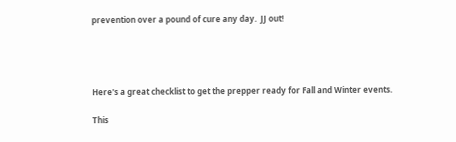prevention over a pound of cure any day.  JJ out!




Here's a great checklist to get the prepper ready for Fall and Winter events.

This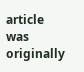article was originally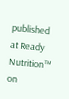published at Ready Nutrition™ on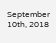September 10th, 2018